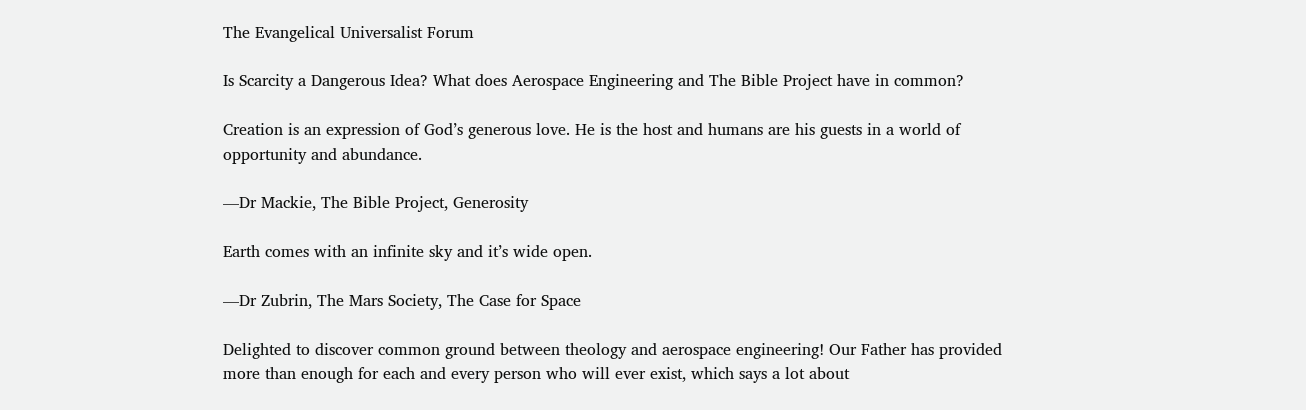The Evangelical Universalist Forum

Is Scarcity a Dangerous Idea? What does Aerospace Engineering and The Bible Project have in common?

Creation is an expression of God’s generous love. He is the host and humans are his guests in a world of opportunity and abundance.

—Dr Mackie, The Bible Project, Generosity

Earth comes with an infinite sky and it’s wide open.

—Dr Zubrin, The Mars Society, The Case for Space

Delighted to discover common ground between theology and aerospace engineering! Our Father has provided more than enough for each and every person who will ever exist, which says a lot about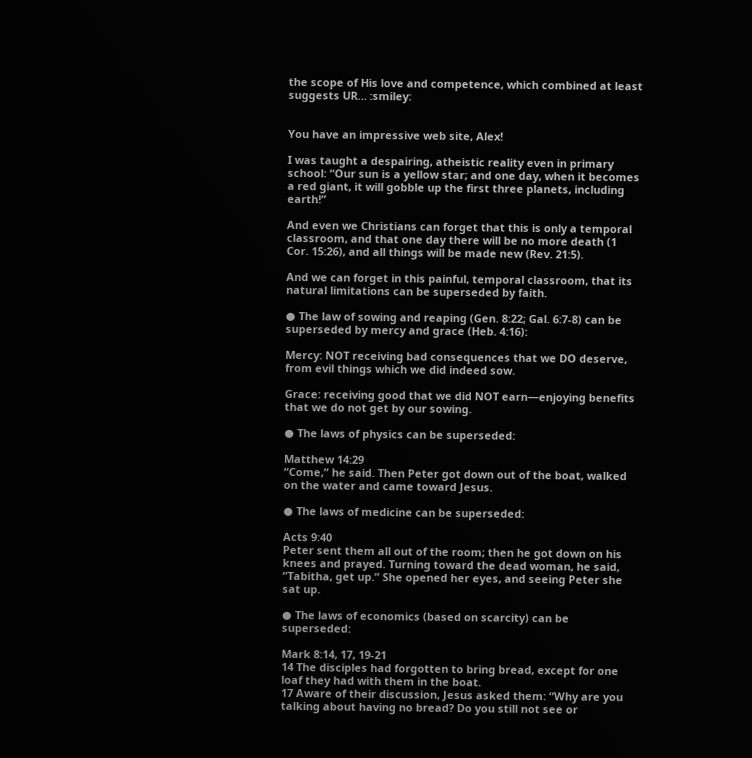the scope of His love and competence, which combined at least suggests UR… :smiley:


You have an impressive web site, Alex!

I was taught a despairing, atheistic reality even in primary school: “Our sun is a yellow star; and one day, when it becomes a red giant, it will gobble up the first three planets, including earth!”

And even we Christians can forget that this is only a temporal classroom, and that one day there will be no more death (1 Cor. 15:26), and all things will be made new (Rev. 21:5).

And we can forget in this painful, temporal classroom, that its natural limitations can be superseded by faith.

● The law of sowing and reaping (Gen. 8:22; Gal. 6:7-8) can be superseded by mercy and grace (Heb. 4:16):

Mercy: NOT receiving bad consequences that we DO deserve, from evil things which we did indeed sow.

Grace: receiving good that we did NOT earn—enjoying benefits that we do not get by our sowing.

● The laws of physics can be superseded:

Matthew 14:29
“Come,” he said. Then Peter got down out of the boat, walked on the water and came toward Jesus.

● The laws of medicine can be superseded:

Acts 9:40
Peter sent them all out of the room; then he got down on his knees and prayed. Turning toward the dead woman, he said, “Tabitha, get up.” She opened her eyes, and seeing Peter she sat up.

● The laws of economics (based on scarcity) can be superseded:

Mark 8:14, 17, 19-21
14 The disciples had forgotten to bring bread, except for one loaf they had with them in the boat.
17 Aware of their discussion, Jesus asked them: “Why are you talking about having no bread? Do you still not see or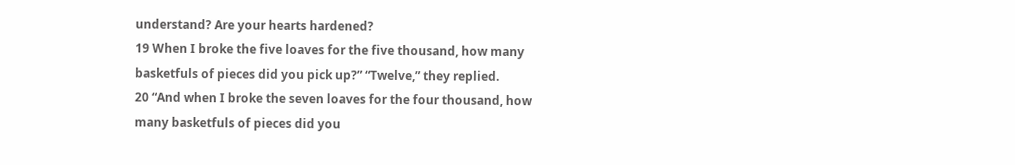understand? Are your hearts hardened?
19 When I broke the five loaves for the five thousand, how many basketfuls of pieces did you pick up?” “Twelve,” they replied.
20 “And when I broke the seven loaves for the four thousand, how many basketfuls of pieces did you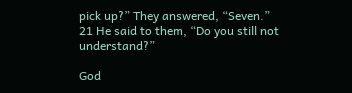pick up?” They answered, “Seven.”
21 He said to them, “Do you still not understand?”

God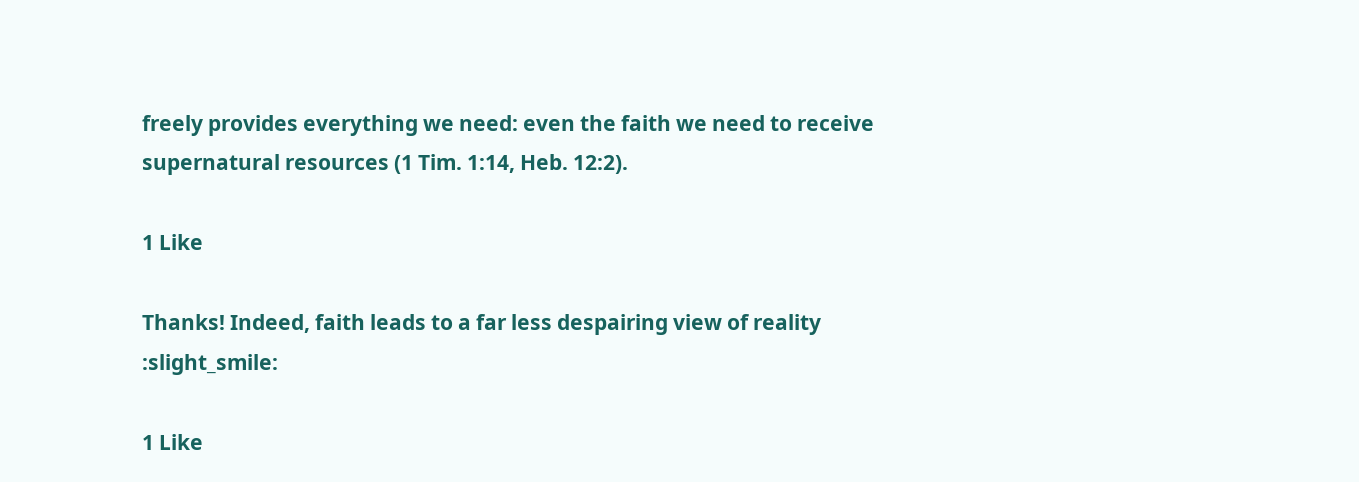freely provides everything we need: even the faith we need to receive supernatural resources (1 Tim. 1:14, Heb. 12:2).

1 Like

Thanks! Indeed, faith leads to a far less despairing view of reality :slight_smile:

1 Like